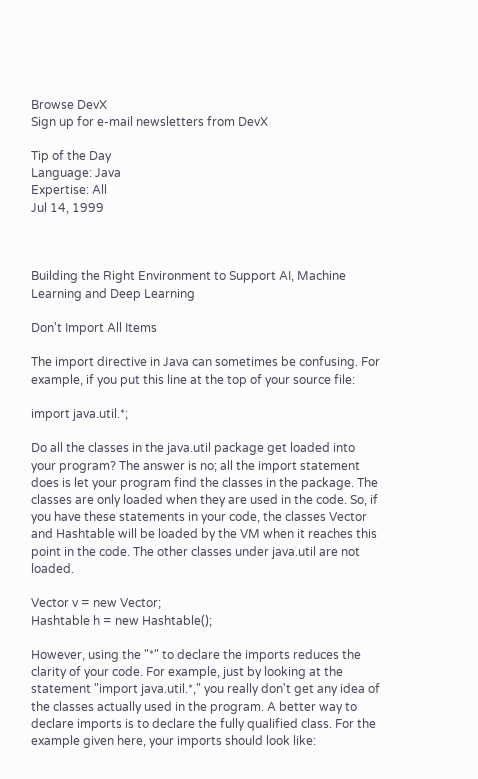Browse DevX
Sign up for e-mail newsletters from DevX

Tip of the Day
Language: Java
Expertise: All
Jul 14, 1999



Building the Right Environment to Support AI, Machine Learning and Deep Learning

Don't Import All Items

The import directive in Java can sometimes be confusing. For example, if you put this line at the top of your source file:

import java.util.*;

Do all the classes in the java.util package get loaded into your program? The answer is no; all the import statement does is let your program find the classes in the package. The classes are only loaded when they are used in the code. So, if you have these statements in your code, the classes Vector and Hashtable will be loaded by the VM when it reaches this point in the code. The other classes under java.util are not loaded.

Vector v = new Vector;
Hashtable h = new Hashtable();

However, using the "*" to declare the imports reduces the clarity of your code. For example, just by looking at the statement "import java.util.*," you really don't get any idea of the classes actually used in the program. A better way to declare imports is to declare the fully qualified class. For the example given here, your imports should look like: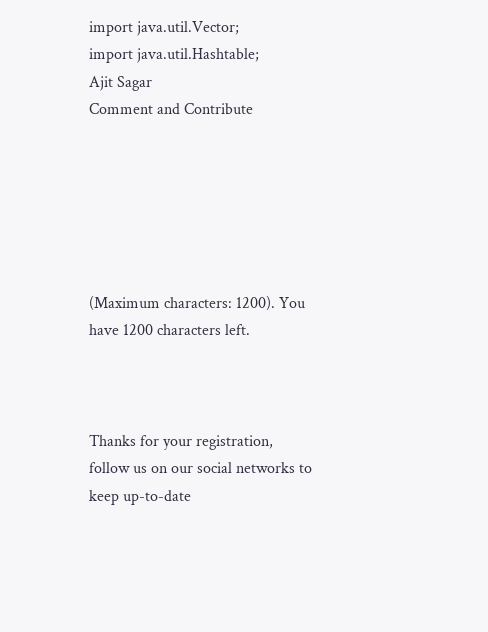import java.util.Vector;
import java.util.Hashtable;
Ajit Sagar
Comment and Contribute






(Maximum characters: 1200). You have 1200 characters left.



Thanks for your registration, follow us on our social networks to keep up-to-date